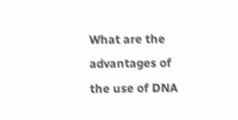What are the advantages of the use of DNA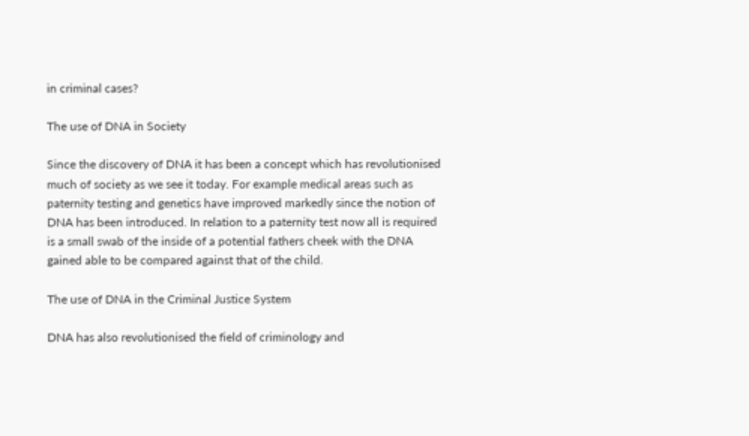in criminal cases?

The use of DNA in Society

Since the discovery of DNA it has been a concept which has revolutionised much of society as we see it today. For example medical areas such as paternity testing and genetics have improved markedly since the notion of DNA has been introduced. In relation to a paternity test now all is required is a small swab of the inside of a potential fathers cheek with the DNA gained able to be compared against that of the child.

The use of DNA in the Criminal Justice System

DNA has also revolutionised the field of criminology and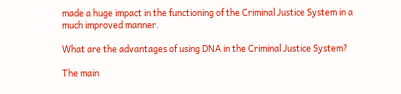made a huge impact in the functioning of the Criminal Justice System in a much improved manner.

What are the advantages of using DNA in the Criminal Justice System?

The main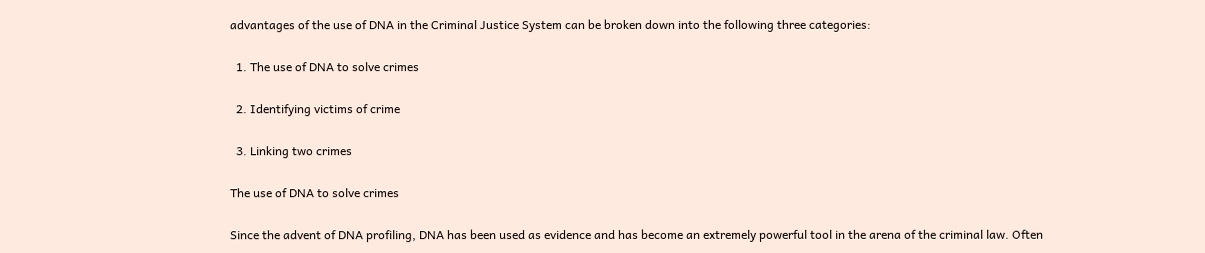advantages of the use of DNA in the Criminal Justice System can be broken down into the following three categories:

  1. The use of DNA to solve crimes

  2. Identifying victims of crime

  3. Linking two crimes

The use of DNA to solve crimes

Since the advent of DNA profiling, DNA has been used as evidence and has become an extremely powerful tool in the arena of the criminal law. Often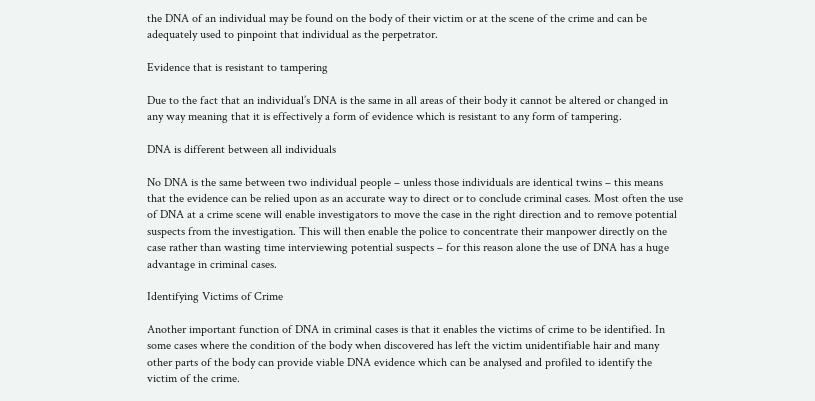the DNA of an individual may be found on the body of their victim or at the scene of the crime and can be adequately used to pinpoint that individual as the perpetrator.

Evidence that is resistant to tampering

Due to the fact that an individual’s DNA is the same in all areas of their body it cannot be altered or changed in any way meaning that it is effectively a form of evidence which is resistant to any form of tampering.

DNA is different between all individuals

No DNA is the same between two individual people – unless those individuals are identical twins – this means that the evidence can be relied upon as an accurate way to direct or to conclude criminal cases. Most often the use of DNA at a crime scene will enable investigators to move the case in the right direction and to remove potential suspects from the investigation. This will then enable the police to concentrate their manpower directly on the case rather than wasting time interviewing potential suspects – for this reason alone the use of DNA has a huge advantage in criminal cases.

Identifying Victims of Crime

Another important function of DNA in criminal cases is that it enables the victims of crime to be identified. In some cases where the condition of the body when discovered has left the victim unidentifiable hair and many other parts of the body can provide viable DNA evidence which can be analysed and profiled to identify the victim of the crime.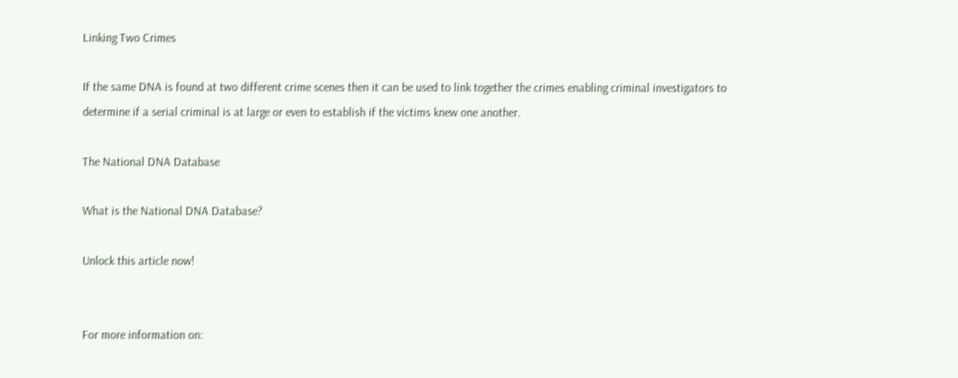Linking Two Crimes

If the same DNA is found at two different crime scenes then it can be used to link together the crimes enabling criminal investigators to determine if a serial criminal is at large or even to establish if the victims knew one another.

The National DNA Database

What is the National DNA Database?

Unlock this article now!


For more information on: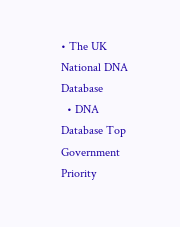• The UK National DNA Database
  • DNA Database Top Government Priority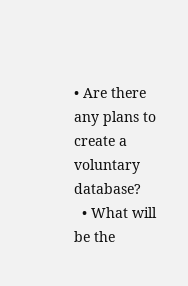• Are there any plans to create a voluntary database?
  • What will be the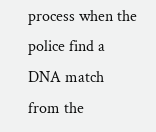process when the police find a DNA match from the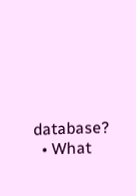database?
  • What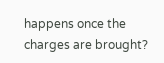happens once the charges are brought?